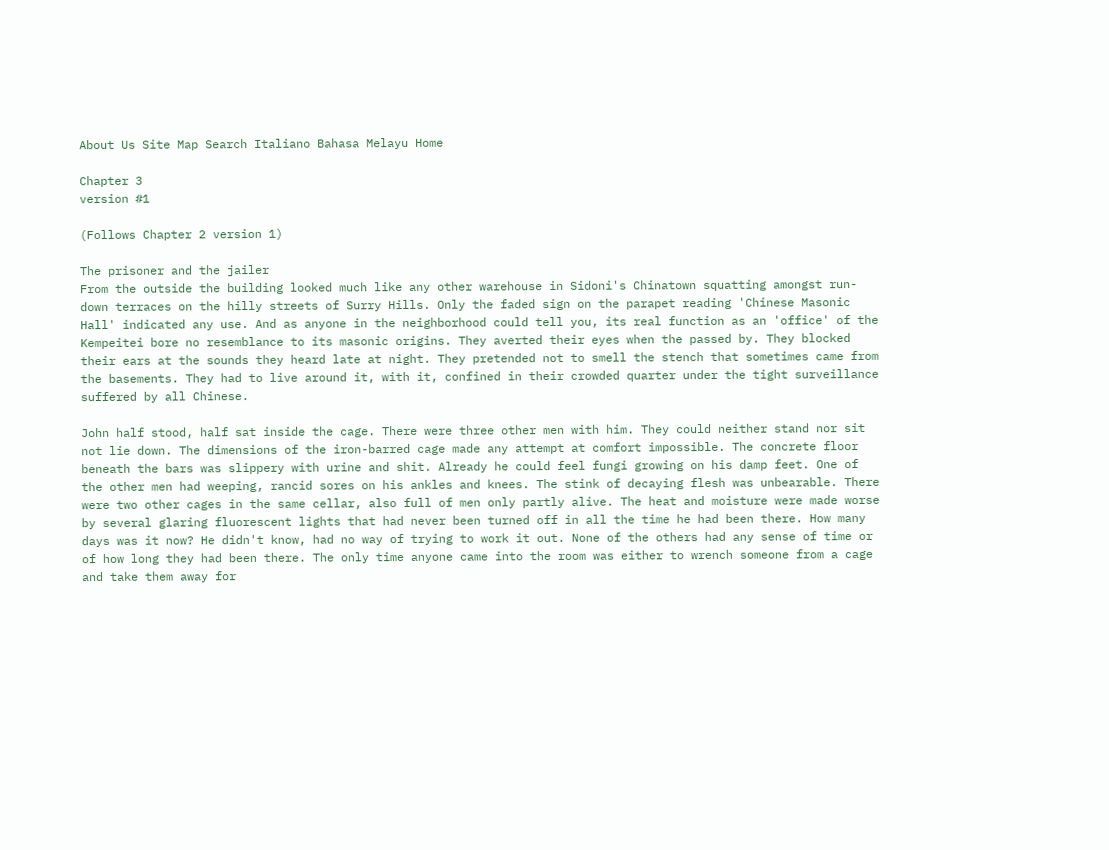About Us Site Map Search Italiano Bahasa Melayu Home

Chapter 3
version #1

(Follows Chapter 2 version 1)

The prisoner and the jailer
From the outside the building looked much like any other warehouse in Sidoni's Chinatown squatting amongst run-down terraces on the hilly streets of Surry Hills. Only the faded sign on the parapet reading 'Chinese Masonic Hall' indicated any use. And as anyone in the neighborhood could tell you, its real function as an 'office' of the Kempeitei bore no resemblance to its masonic origins. They averted their eyes when the passed by. They blocked their ears at the sounds they heard late at night. They pretended not to smell the stench that sometimes came from the basements. They had to live around it, with it, confined in their crowded quarter under the tight surveillance suffered by all Chinese.

John half stood, half sat inside the cage. There were three other men with him. They could neither stand nor sit not lie down. The dimensions of the iron-barred cage made any attempt at comfort impossible. The concrete floor beneath the bars was slippery with urine and shit. Already he could feel fungi growing on his damp feet. One of the other men had weeping, rancid sores on his ankles and knees. The stink of decaying flesh was unbearable. There were two other cages in the same cellar, also full of men only partly alive. The heat and moisture were made worse by several glaring fluorescent lights that had never been turned off in all the time he had been there. How many days was it now? He didn't know, had no way of trying to work it out. None of the others had any sense of time or of how long they had been there. The only time anyone came into the room was either to wrench someone from a cage and take them away for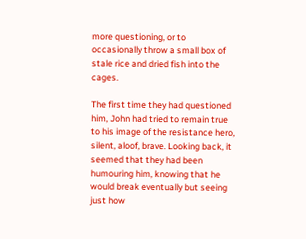more questioning, or to occasionally throw a small box of stale rice and dried fish into the cages.

The first time they had questioned him, John had tried to remain true to his image of the resistance hero, silent, aloof, brave. Looking back, it seemed that they had been humouring him, knowing that he would break eventually but seeing just how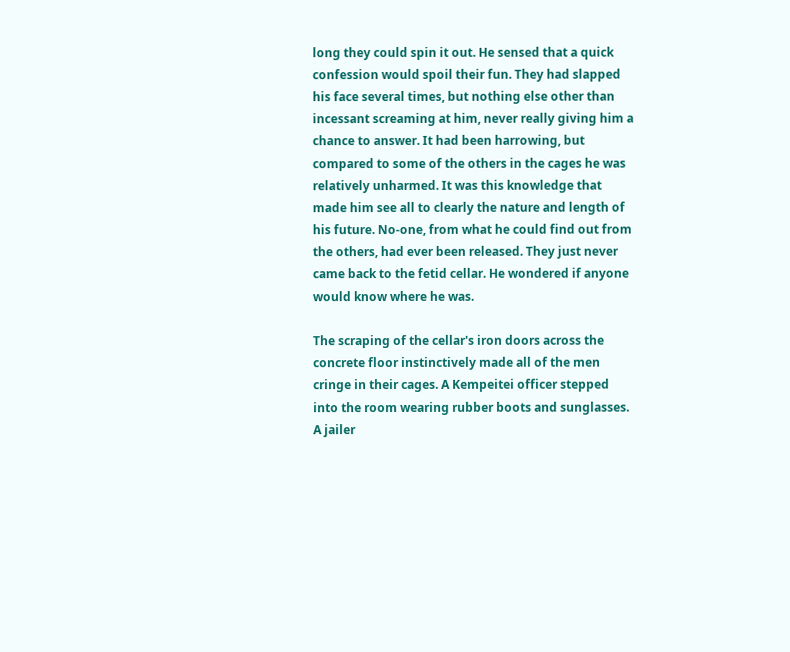long they could spin it out. He sensed that a quick confession would spoil their fun. They had slapped his face several times, but nothing else other than incessant screaming at him, never really giving him a chance to answer. It had been harrowing, but compared to some of the others in the cages he was relatively unharmed. It was this knowledge that made him see all to clearly the nature and length of his future. No-one, from what he could find out from the others, had ever been released. They just never came back to the fetid cellar. He wondered if anyone would know where he was.

The scraping of the cellar's iron doors across the concrete floor instinctively made all of the men cringe in their cages. A Kempeitei officer stepped into the room wearing rubber boots and sunglasses. A jailer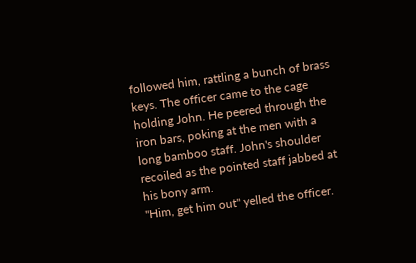followed him, rattling a bunch of brass keys. The officer came to the cage holding John. He peered through the iron bars, poking at the men with a long bamboo staff. John's shoulder recoiled as the pointed staff jabbed at his bony arm.
"Him, get him out" yelled the officer.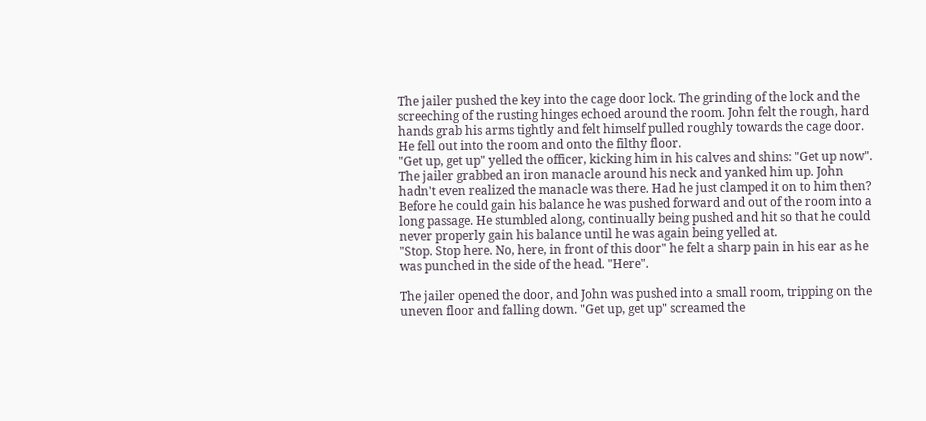The jailer pushed the key into the cage door lock. The grinding of the lock and the screeching of the rusting hinges echoed around the room. John felt the rough, hard hands grab his arms tightly and felt himself pulled roughly towards the cage door. He fell out into the room and onto the filthy floor.
"Get up, get up" yelled the officer, kicking him in his calves and shins: "Get up now".
The jailer grabbed an iron manacle around his neck and yanked him up. John hadn't even realized the manacle was there. Had he just clamped it on to him then? Before he could gain his balance he was pushed forward and out of the room into a long passage. He stumbled along, continually being pushed and hit so that he could never properly gain his balance until he was again being yelled at.
"Stop. Stop here. No, here, in front of this door" he felt a sharp pain in his ear as he was punched in the side of the head. "Here".

The jailer opened the door, and John was pushed into a small room, tripping on the uneven floor and falling down. "Get up, get up" screamed the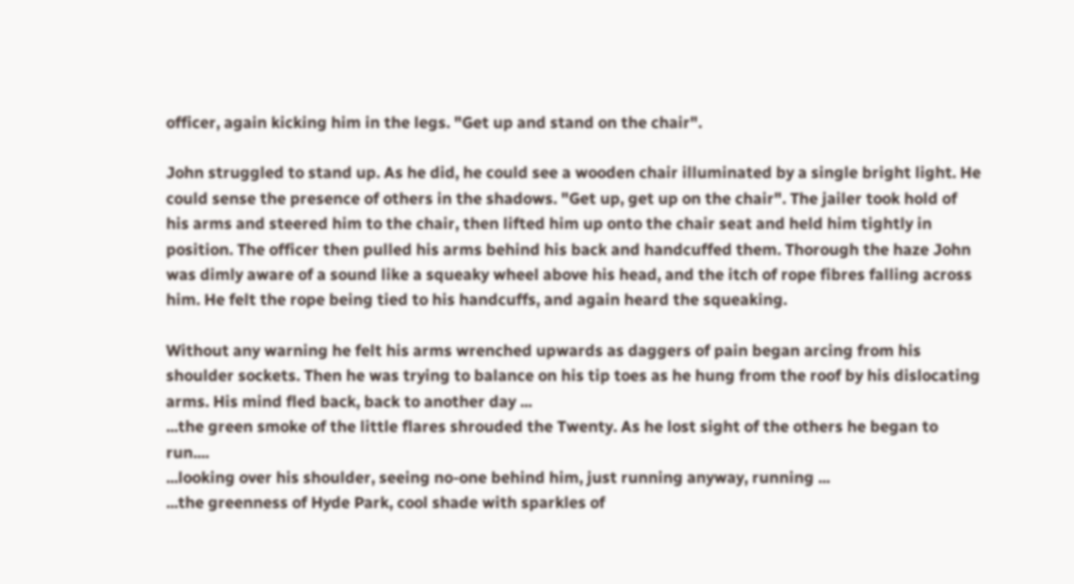officer, again kicking him in the legs. "Get up and stand on the chair".

John struggled to stand up. As he did, he could see a wooden chair illuminated by a single bright light. He could sense the presence of others in the shadows. "Get up, get up on the chair". The jailer took hold of his arms and steered him to the chair, then lifted him up onto the chair seat and held him tightly in position. The officer then pulled his arms behind his back and handcuffed them. Thorough the haze John was dimly aware of a sound like a squeaky wheel above his head, and the itch of rope fibres falling across him. He felt the rope being tied to his handcuffs, and again heard the squeaking.

Without any warning he felt his arms wrenched upwards as daggers of pain began arcing from his shoulder sockets. Then he was trying to balance on his tip toes as he hung from the roof by his dislocating arms. His mind fled back, back to another day ...
...the green smoke of the little flares shrouded the Twenty. As he lost sight of the others he began to run....
...looking over his shoulder, seeing no-one behind him, just running anyway, running ...
...the greenness of Hyde Park, cool shade with sparkles of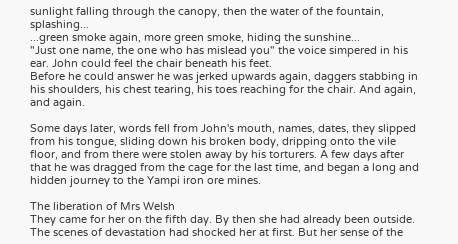sunlight falling through the canopy, then the water of the fountain, splashing...
...green smoke again, more green smoke, hiding the sunshine...
"Just one name, the one who has mislead you" the voice simpered in his ear. John could feel the chair beneath his feet.
Before he could answer he was jerked upwards again, daggers stabbing in his shoulders, his chest tearing, his toes reaching for the chair. And again, and again.

Some days later, words fell from John's mouth, names, dates, they slipped from his tongue, sliding down his broken body, dripping onto the vile floor, and from there were stolen away by his torturers. A few days after that he was dragged from the cage for the last time, and began a long and hidden journey to the Yampi iron ore mines.

The liberation of Mrs Welsh
They came for her on the fifth day. By then she had already been outside. The scenes of devastation had shocked her at first. But her sense of the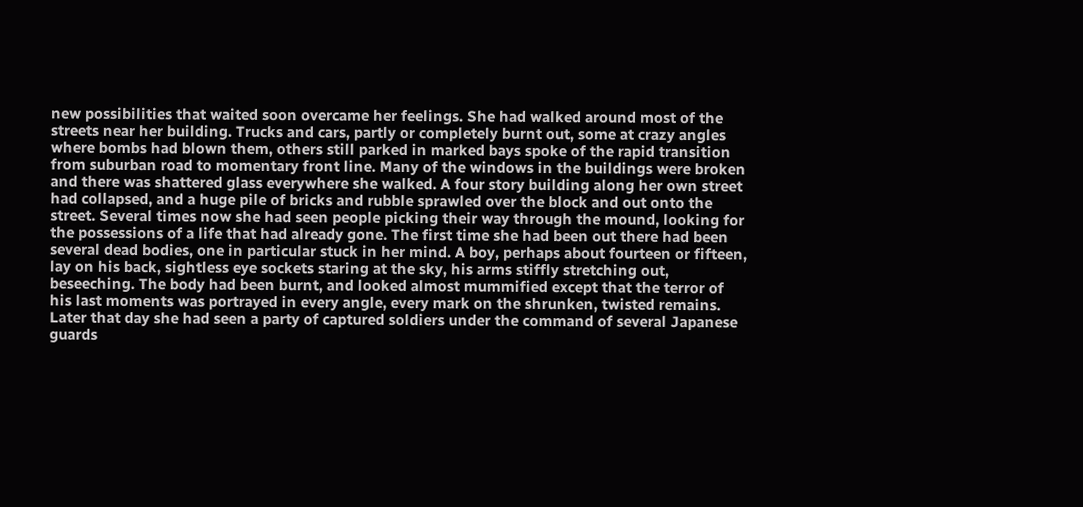new possibilities that waited soon overcame her feelings. She had walked around most of the streets near her building. Trucks and cars, partly or completely burnt out, some at crazy angles where bombs had blown them, others still parked in marked bays spoke of the rapid transition from suburban road to momentary front line. Many of the windows in the buildings were broken and there was shattered glass everywhere she walked. A four story building along her own street had collapsed, and a huge pile of bricks and rubble sprawled over the block and out onto the street. Several times now she had seen people picking their way through the mound, looking for the possessions of a life that had already gone. The first time she had been out there had been several dead bodies, one in particular stuck in her mind. A boy, perhaps about fourteen or fifteen, lay on his back, sightless eye sockets staring at the sky, his arms stiffly stretching out, beseeching. The body had been burnt, and looked almost mummified except that the terror of his last moments was portrayed in every angle, every mark on the shrunken, twisted remains. Later that day she had seen a party of captured soldiers under the command of several Japanese guards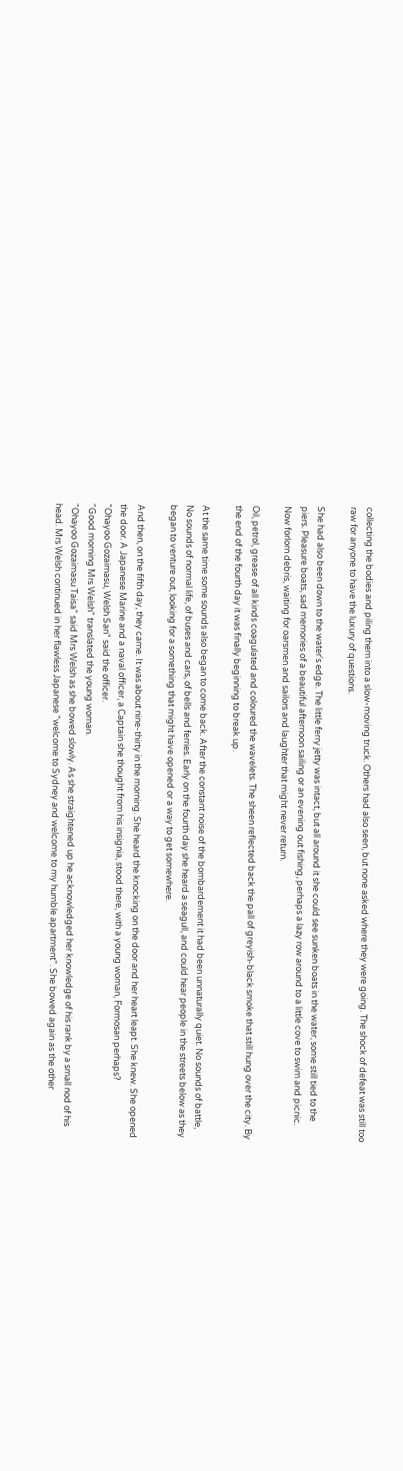collecting the bodies and piling them into a slow-moving truck. Others had also seen, but none asked where they were going. The shock of defeat was still too raw for anyone to have the luxury of questions.

She had also been down to the water's edge. The little ferry jetty was intact, but all around it she could see sunken boats in the water, some still tied to the piers. Pleasure boats, sad memories of a beautiful afternoon sailing or an evening out fishing, perhaps a lazy row around to a little cove to swim and picnic. Now forlorn debris, waiting for oarsmen and sailors and laughter that might never return.

Oil, petrol, grease of all kinds coagulated and coloured the wavelets. The sheen reflected back the pall of greyish-black smoke that still hung over the city. By the end of the fourth day it was finally beginning to break up.

At the same time some sounds also began to come back. After the constant noise of the bombardement it had been unnaturally quiet. No sounds of battle, No sounds of normal life, of buses and cars, of bells and ferries. Early on the fourth day she heard a seagull, and could hear people in the streets below as they began to venture out, looking for a something that might have opened or a way to get somewhere.

And then, on the fifth day, they came. It was about nine-thirty in the morning. She heard the knocking on the door and her heart leapt. She knew. She opened the door. A Japanese Marine and a naval officer, a Captain she thought from his insignia, stood there, with a young woman, Formosan perhaps?
"Ohayoo Gozaimasu, Welsh San" said the officer.
"Good morning Mrs Welsh" translated the young woman.
"Ohayoo Gozaimasu Taisa" said Mrs Welsh as she bowed slowly. As she straightened up he acknowledged her knowledge of his rank by a small nod of his head. Mrs Welsh continued in her flawless Japanese "welcome to Sydney and welcome to my humble apartment". She bowed again as the other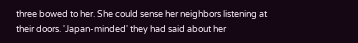three bowed to her. She could sense her neighbors listening at their doors. 'Japan-minded' they had said about her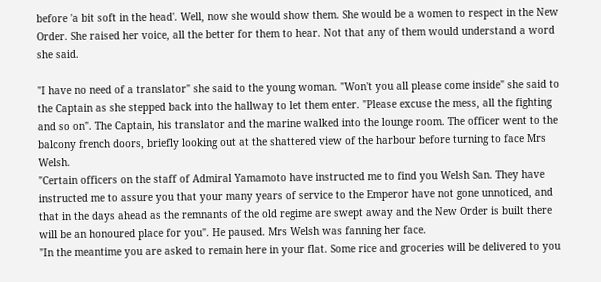before 'a bit soft in the head'. Well, now she would show them. She would be a women to respect in the New Order. She raised her voice, all the better for them to hear. Not that any of them would understand a word she said.

"I have no need of a translator" she said to the young woman. "Won't you all please come inside" she said to the Captain as she stepped back into the hallway to let them enter. "Please excuse the mess, all the fighting and so on". The Captain, his translator and the marine walked into the lounge room. The officer went to the balcony french doors, briefly looking out at the shattered view of the harbour before turning to face Mrs Welsh.
"Certain officers on the staff of Admiral Yamamoto have instructed me to find you Welsh San. They have instructed me to assure you that your many years of service to the Emperor have not gone unnoticed, and that in the days ahead as the remnants of the old regime are swept away and the New Order is built there will be an honoured place for you". He paused. Mrs Welsh was fanning her face.
"In the meantime you are asked to remain here in your flat. Some rice and groceries will be delivered to you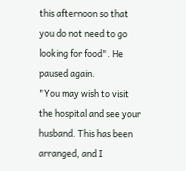this afternoon so that you do not need to go looking for food". He paused again.
"You may wish to visit the hospital and see your husband. This has been arranged, and I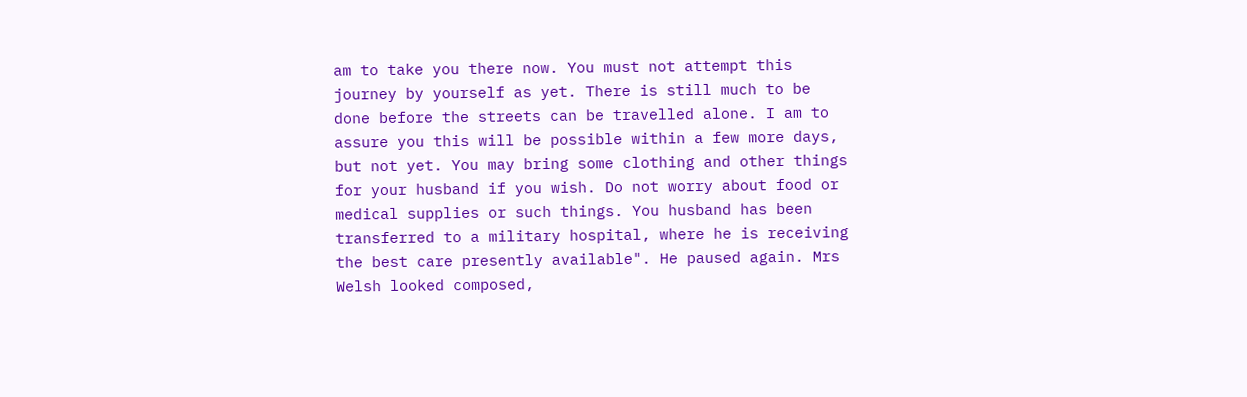am to take you there now. You must not attempt this journey by yourself as yet. There is still much to be done before the streets can be travelled alone. I am to assure you this will be possible within a few more days, but not yet. You may bring some clothing and other things for your husband if you wish. Do not worry about food or medical supplies or such things. You husband has been transferred to a military hospital, where he is receiving the best care presently available". He paused again. Mrs Welsh looked composed,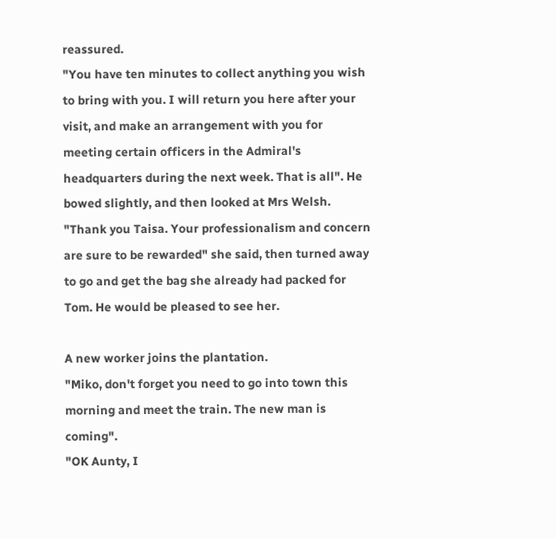reassured.
"You have ten minutes to collect anything you wish to bring with you. I will return you here after your visit, and make an arrangement with you for meeting certain officers in the Admiral's headquarters during the next week. That is all". He bowed slightly, and then looked at Mrs Welsh.
"Thank you Taisa. Your professionalism and concern are sure to be rewarded" she said, then turned away to go and get the bag she already had packed for Tom. He would be pleased to see her.

A new worker joins the plantation.
"Miko, don't forget you need to go into town this morning and meet the train. The new man is coming".
"OK Aunty, I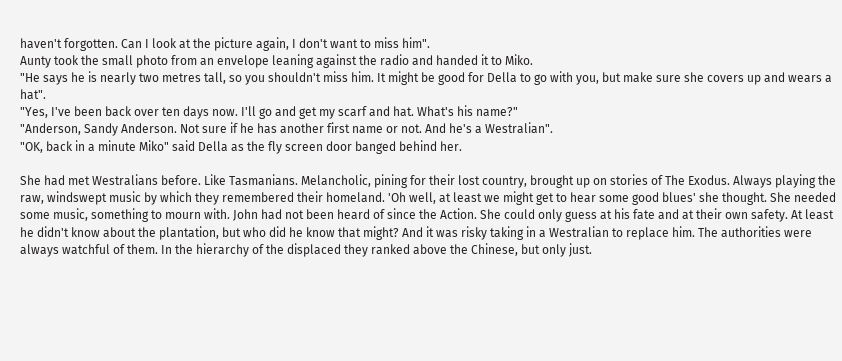haven't forgotten. Can I look at the picture again, I don't want to miss him".
Aunty took the small photo from an envelope leaning against the radio and handed it to Miko.
"He says he is nearly two metres tall, so you shouldn't miss him. It might be good for Della to go with you, but make sure she covers up and wears a hat".
"Yes, I've been back over ten days now. I'll go and get my scarf and hat. What's his name?"
"Anderson, Sandy Anderson. Not sure if he has another first name or not. And he's a Westralian".
"OK, back in a minute Miko" said Della as the fly screen door banged behind her.

She had met Westralians before. Like Tasmanians. Melancholic, pining for their lost country, brought up on stories of The Exodus. Always playing the raw, windswept music by which they remembered their homeland. 'Oh well, at least we might get to hear some good blues' she thought. She needed some music, something to mourn with. John had not been heard of since the Action. She could only guess at his fate and at their own safety. At least he didn't know about the plantation, but who did he know that might? And it was risky taking in a Westralian to replace him. The authorities were always watchful of them. In the hierarchy of the displaced they ranked above the Chinese, but only just.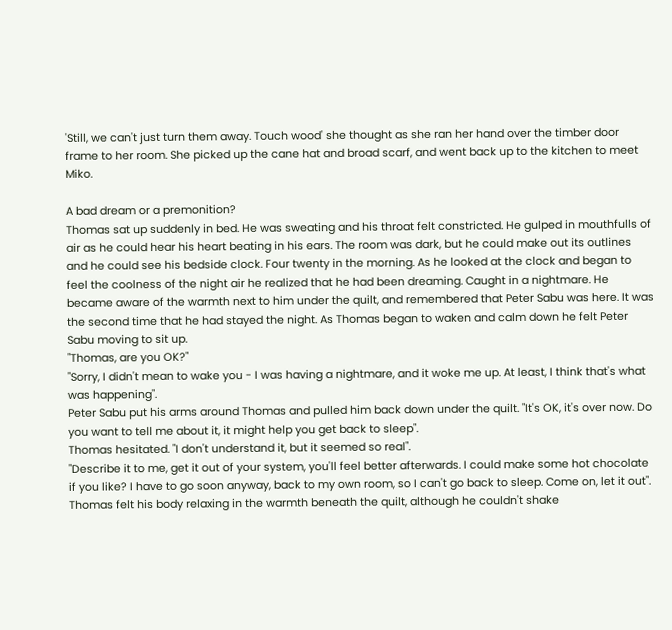'Still, we can't just turn them away. Touch wood' she thought as she ran her hand over the timber door frame to her room. She picked up the cane hat and broad scarf, and went back up to the kitchen to meet Miko.

A bad dream or a premonition?
Thomas sat up suddenly in bed. He was sweating and his throat felt constricted. He gulped in mouthfulls of air as he could hear his heart beating in his ears. The room was dark, but he could make out its outlines and he could see his bedside clock. Four twenty in the morning. As he looked at the clock and began to feel the coolness of the night air he realized that he had been dreaming. Caught in a nightmare. He became aware of the warmth next to him under the quilt, and remembered that Peter Sabu was here. It was the second time that he had stayed the night. As Thomas began to waken and calm down he felt Peter Sabu moving to sit up.
"Thomas, are you OK?"
"Sorry, I didn't mean to wake you - I was having a nightmare, and it woke me up. At least, I think that's what was happening".
Peter Sabu put his arms around Thomas and pulled him back down under the quilt. "It's OK, it's over now. Do you want to tell me about it, it might help you get back to sleep".
Thomas hesitated. "I don't understand it, but it seemed so real".
"Describe it to me, get it out of your system, you'll feel better afterwards. I could make some hot chocolate if you like? I have to go soon anyway, back to my own room, so I can't go back to sleep. Come on, let it out".
Thomas felt his body relaxing in the warmth beneath the quilt, although he couldn't shake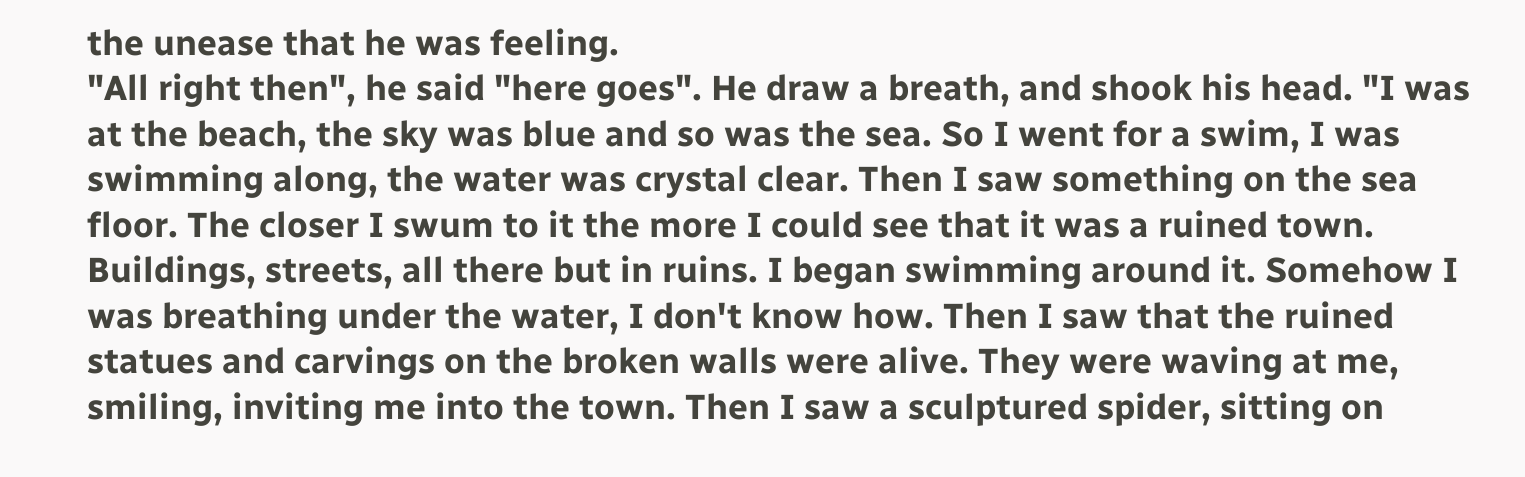the unease that he was feeling.
"All right then", he said "here goes". He draw a breath, and shook his head. "I was at the beach, the sky was blue and so was the sea. So I went for a swim, I was swimming along, the water was crystal clear. Then I saw something on the sea floor. The closer I swum to it the more I could see that it was a ruined town. Buildings, streets, all there but in ruins. I began swimming around it. Somehow I was breathing under the water, I don't know how. Then I saw that the ruined statues and carvings on the broken walls were alive. They were waving at me, smiling, inviting me into the town. Then I saw a sculptured spider, sitting on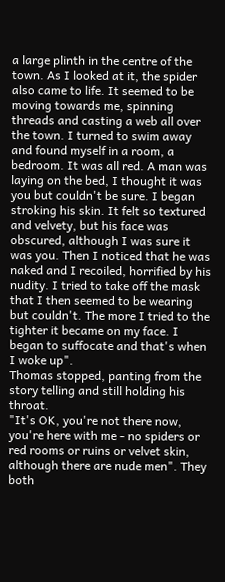a large plinth in the centre of the town. As I looked at it, the spider also came to life. It seemed to be moving towards me, spinning threads and casting a web all over the town. I turned to swim away and found myself in a room, a bedroom. It was all red. A man was laying on the bed, I thought it was you but couldn't be sure. I began stroking his skin. It felt so textured and velvety, but his face was obscured, although I was sure it was you. Then I noticed that he was naked and I recoiled, horrified by his nudity. I tried to take off the mask that I then seemed to be wearing but couldn't. The more I tried to the tighter it became on my face. I began to suffocate and that's when I woke up".
Thomas stopped, panting from the story telling and still holding his throat.
"It's OK, you're not there now, you're here with me - no spiders or red rooms or ruins or velvet skin, although there are nude men". They both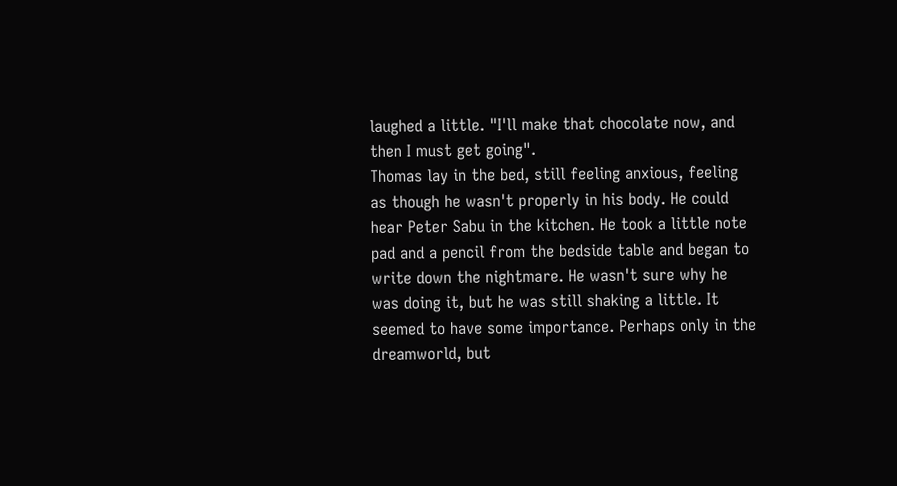laughed a little. "I'll make that chocolate now, and then I must get going".
Thomas lay in the bed, still feeling anxious, feeling as though he wasn't properly in his body. He could hear Peter Sabu in the kitchen. He took a little note pad and a pencil from the bedside table and began to write down the nightmare. He wasn't sure why he was doing it, but he was still shaking a little. It seemed to have some importance. Perhaps only in the dreamworld, but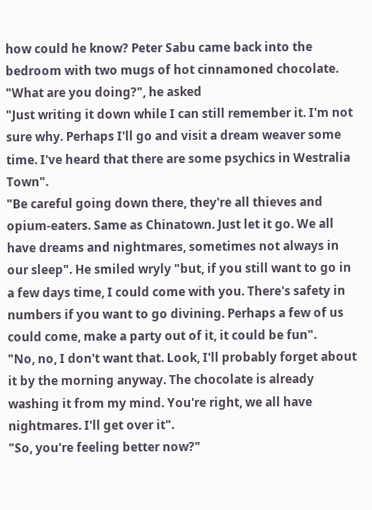how could he know? Peter Sabu came back into the bedroom with two mugs of hot cinnamoned chocolate.
"What are you doing?", he asked
"Just writing it down while I can still remember it. I'm not sure why. Perhaps I'll go and visit a dream weaver some time. I've heard that there are some psychics in Westralia Town".
"Be careful going down there, they're all thieves and opium-eaters. Same as Chinatown. Just let it go. We all have dreams and nightmares, sometimes not always in our sleep". He smiled wryly "but, if you still want to go in a few days time, I could come with you. There's safety in numbers if you want to go divining. Perhaps a few of us could come, make a party out of it, it could be fun".
"No, no, I don't want that. Look, I'll probably forget about it by the morning anyway. The chocolate is already washing it from my mind. You're right, we all have nightmares. I'll get over it".
"So, you're feeling better now?"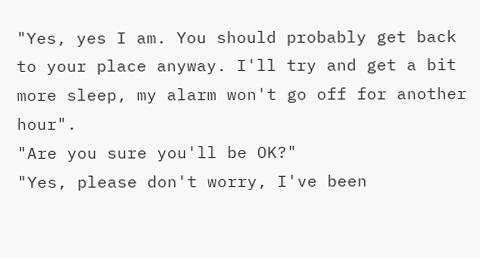"Yes, yes I am. You should probably get back to your place anyway. I'll try and get a bit more sleep, my alarm won't go off for another hour".
"Are you sure you'll be OK?"
"Yes, please don't worry, I've been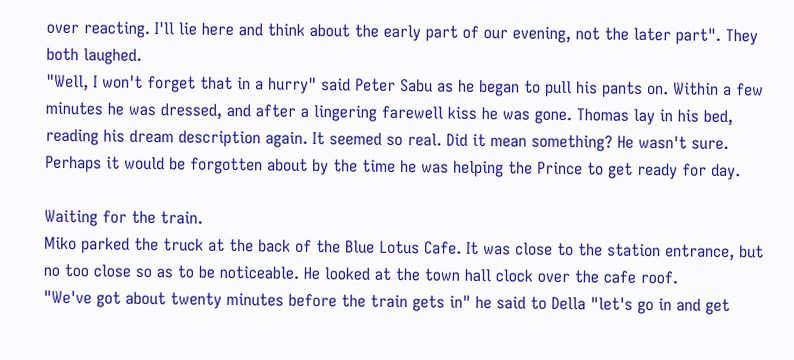over reacting. I'll lie here and think about the early part of our evening, not the later part". They both laughed.
"Well, I won't forget that in a hurry" said Peter Sabu as he began to pull his pants on. Within a few minutes he was dressed, and after a lingering farewell kiss he was gone. Thomas lay in his bed, reading his dream description again. It seemed so real. Did it mean something? He wasn't sure. Perhaps it would be forgotten about by the time he was helping the Prince to get ready for day.

Waiting for the train.
Miko parked the truck at the back of the Blue Lotus Cafe. It was close to the station entrance, but no too close so as to be noticeable. He looked at the town hall clock over the cafe roof.
"We've got about twenty minutes before the train gets in" he said to Della "let's go in and get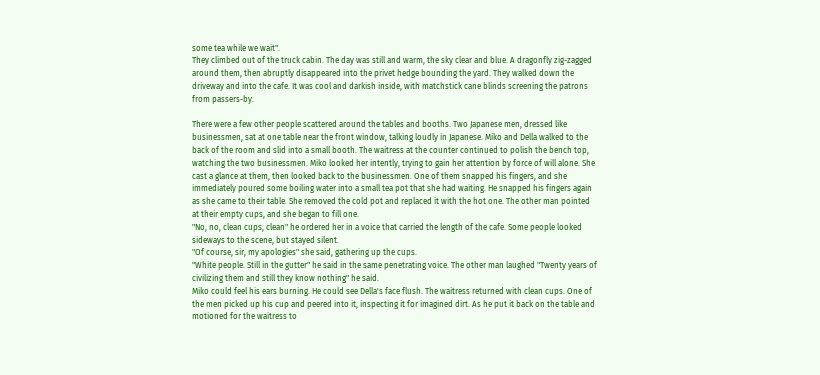some tea while we wait".
They climbed out of the truck cabin. The day was still and warm, the sky clear and blue. A dragonfly zig-zagged around them, then abruptly disappeared into the privet hedge bounding the yard. They walked down the driveway and into the cafe. It was cool and darkish inside, with matchstick cane blinds screening the patrons from passers-by.

There were a few other people scattered around the tables and booths. Two Japanese men, dressed like businessmen, sat at one table near the front window, talking loudly in Japanese. Miko and Della walked to the back of the room and slid into a small booth. The waitress at the counter continued to polish the bench top, watching the two businessmen. Miko looked her intently, trying to gain her attention by force of will alone. She cast a glance at them, then looked back to the businessmen. One of them snapped his fingers, and she immediately poured some boiling water into a small tea pot that she had waiting. He snapped his fingers again as she came to their table. She removed the cold pot and replaced it with the hot one. The other man pointed at their empty cups, and she began to fill one.
"No, no, clean cups, clean" he ordered her in a voice that carried the length of the cafe. Some people looked sideways to the scene, but stayed silent.
"Of course, sir, my apologies" she said, gathering up the cups.
"White people. Still in the gutter" he said in the same penetrating voice. The other man laughed "Twenty years of civilizing them and still they know nothing" he said.
Miko could feel his ears burning. He could see Della's face flush. The waitress returned with clean cups. One of the men picked up his cup and peered into it, inspecting it for imagined dirt. As he put it back on the table and motioned for the waitress to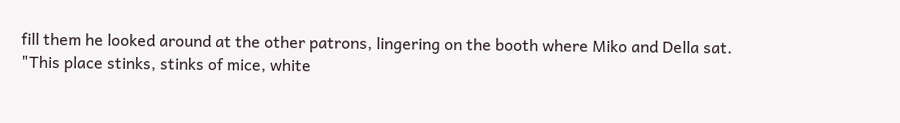fill them he looked around at the other patrons, lingering on the booth where Miko and Della sat.
"This place stinks, stinks of mice, white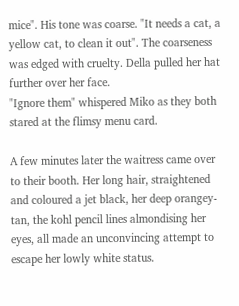mice". His tone was coarse. "It needs a cat, a yellow cat, to clean it out". The coarseness was edged with cruelty. Della pulled her hat further over her face.
"Ignore them" whispered Miko as they both stared at the flimsy menu card.

A few minutes later the waitress came over to their booth. Her long hair, straightened and coloured a jet black, her deep orangey-tan, the kohl pencil lines almondising her eyes, all made an unconvincing attempt to escape her lowly white status.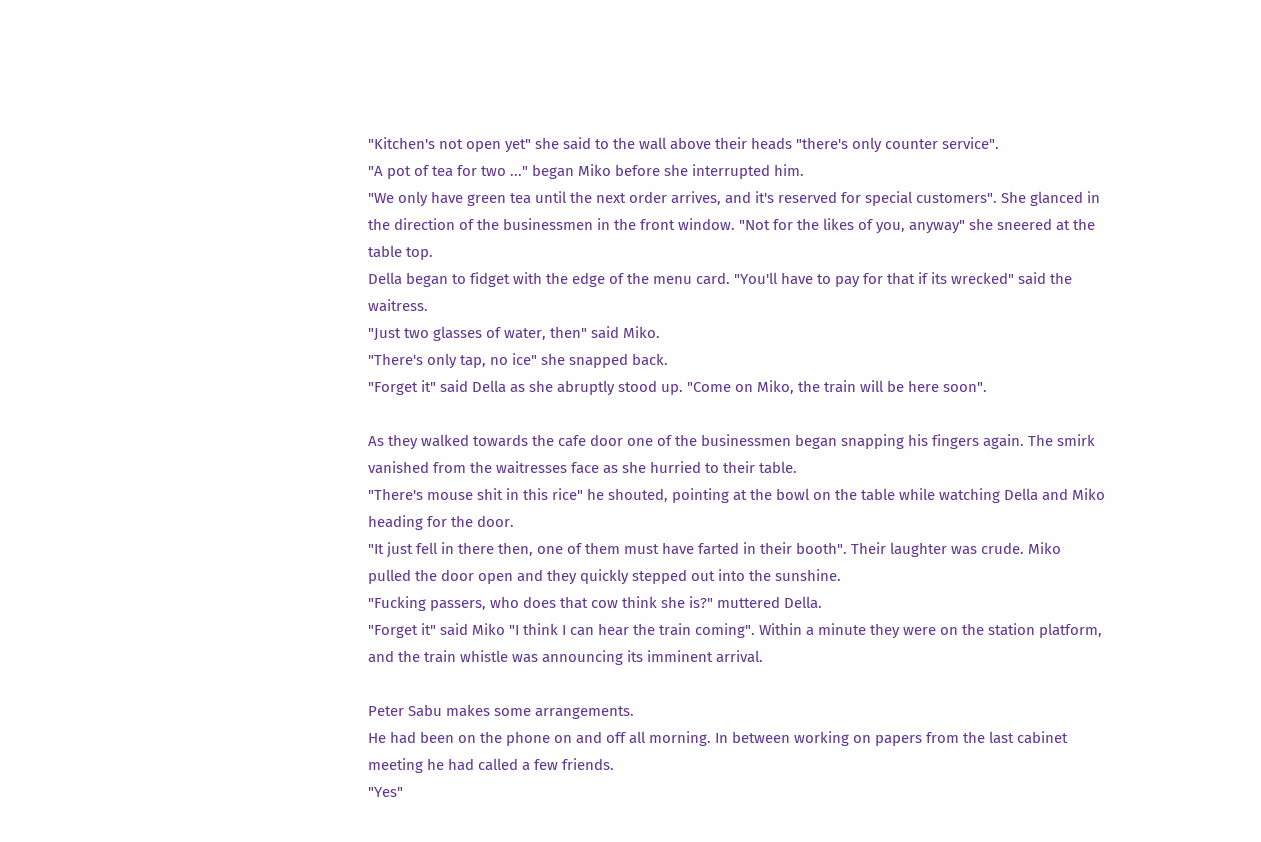"Kitchen's not open yet" she said to the wall above their heads "there's only counter service".
"A pot of tea for two ..." began Miko before she interrupted him.
"We only have green tea until the next order arrives, and it's reserved for special customers". She glanced in the direction of the businessmen in the front window. "Not for the likes of you, anyway" she sneered at the table top.
Della began to fidget with the edge of the menu card. "You'll have to pay for that if its wrecked" said the waitress.
"Just two glasses of water, then" said Miko.
"There's only tap, no ice" she snapped back.
"Forget it" said Della as she abruptly stood up. "Come on Miko, the train will be here soon".

As they walked towards the cafe door one of the businessmen began snapping his fingers again. The smirk vanished from the waitresses face as she hurried to their table.
"There's mouse shit in this rice" he shouted, pointing at the bowl on the table while watching Della and Miko heading for the door.
"It just fell in there then, one of them must have farted in their booth". Their laughter was crude. Miko pulled the door open and they quickly stepped out into the sunshine.
"Fucking passers, who does that cow think she is?" muttered Della.
"Forget it" said Miko "I think I can hear the train coming". Within a minute they were on the station platform, and the train whistle was announcing its imminent arrival.

Peter Sabu makes some arrangements.
He had been on the phone on and off all morning. In between working on papers from the last cabinet meeting he had called a few friends.
"Yes"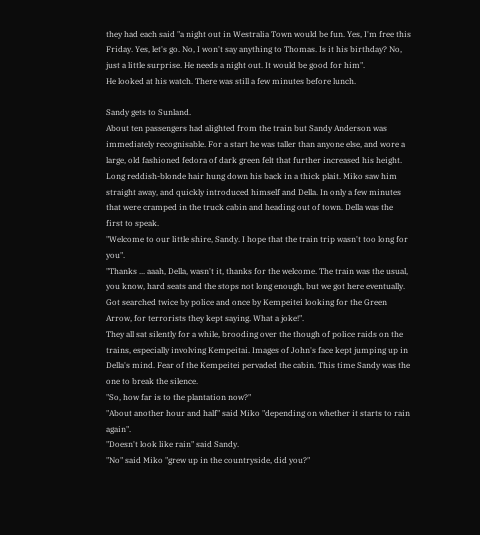they had each said "a night out in Westralia Town would be fun. Yes, I'm free this Friday. Yes, let's go. No, I won't say anything to Thomas. Is it his birthday? No, just a little surprise. He needs a night out. It would be good for him".
He looked at his watch. There was still a few minutes before lunch.

Sandy gets to Sunland.
About ten passengers had alighted from the train but Sandy Anderson was immediately recognisable. For a start he was taller than anyone else, and wore a large, old fashioned fedora of dark green felt that further increased his height. Long reddish-blonde hair hung down his back in a thick plait. Miko saw him straight away, and quickly introduced himself and Della. In only a few minutes that were cramped in the truck cabin and heading out of town. Della was the first to speak.
"Welcome to our little shire, Sandy. I hope that the train trip wasn't too long for you".
"Thanks ... aaah, Della, wasn't it, thanks for the welcome. The train was the usual, you know, hard seats and the stops not long enough, but we got here eventually. Got searched twice by police and once by Kempeitei looking for the Green Arrow, for terrorists they kept saying. What a joke!".
They all sat silently for a while, brooding over the though of police raids on the trains, especially involving Kempeitai. Images of John's face kept jumping up in Della's mind. Fear of the Kempeitei pervaded the cabin. This time Sandy was the one to break the silence.
"So, how far is to the plantation now?"
"About another hour and half" said Miko "depending on whether it starts to rain again".
"Doesn't look like rain" said Sandy.
"No" said Miko "grew up in the countryside, did you?"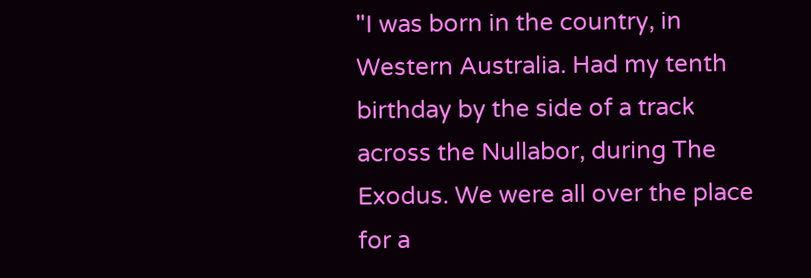"I was born in the country, in Western Australia. Had my tenth birthday by the side of a track across the Nullabor, during The Exodus. We were all over the place for a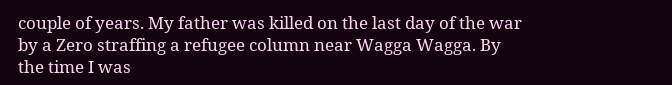couple of years. My father was killed on the last day of the war by a Zero straffing a refugee column near Wagga Wagga. By the time I was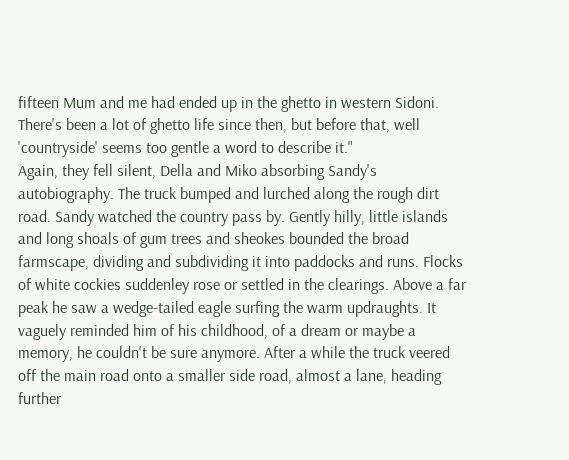fifteen Mum and me had ended up in the ghetto in western Sidoni. There's been a lot of ghetto life since then, but before that, well 'countryside' seems too gentle a word to describe it."
Again, they fell silent, Della and Miko absorbing Sandy's autobiography. The truck bumped and lurched along the rough dirt road. Sandy watched the country pass by. Gently hilly, little islands and long shoals of gum trees and sheokes bounded the broad farmscape, dividing and subdividing it into paddocks and runs. Flocks of white cockies suddenley rose or settled in the clearings. Above a far peak he saw a wedge-tailed eagle surfing the warm updraughts. It vaguely reminded him of his childhood, of a dream or maybe a memory, he couldn't be sure anymore. After a while the truck veered off the main road onto a smaller side road, almost a lane, heading further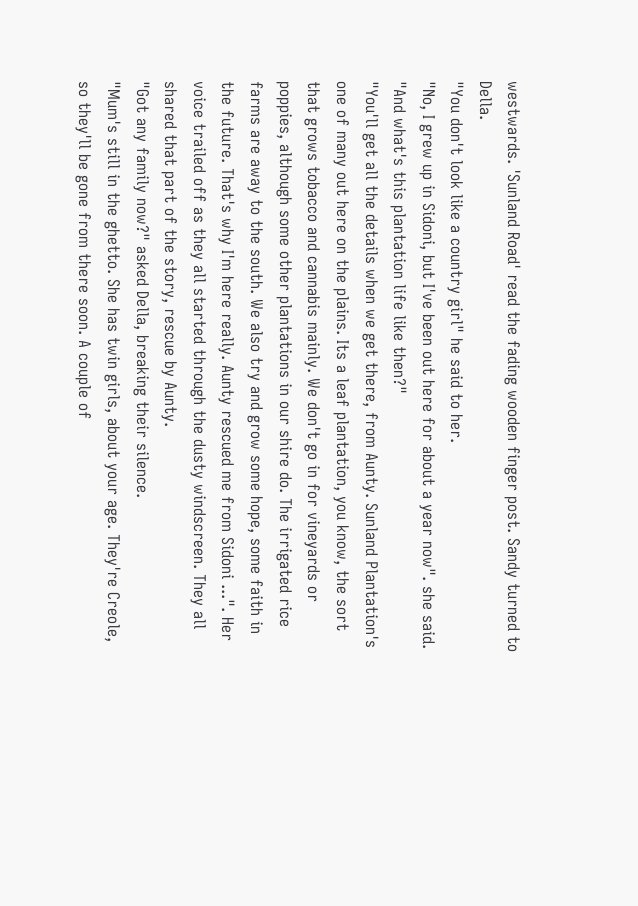westwards. 'Sunland Road' read the fading wooden finger post. Sandy turned to Della.
"You don't look like a country girl" he said to her.
"No, I grew up in Sidoni, but I've been out here for about a year now". she said.
"And what's this plantation life like then?"
"You'll get all the details when we get there, from Aunty. Sunland Plantation's one of many out here on the plains. Its a leaf plantation, you know, the sort that grows tobacco and cannabis mainly. We don't go in for vineyards or poppies, although some other plantations in our shire do. The irrigated rice farms are away to the south. We also try and grow some hope, some faith in the future. That's why I'm here really. Aunty rescued me from Sidoni ...". Her voice trailed off as they all started through the dusty windscreen. They all shared that part of the story, rescue by Aunty.
"Got any family now?" asked Della, breaking their silence.
"Mum's still in the ghetto. She has twin girls, about your age. They're Creole, so they'll be gone from there soon. A couple of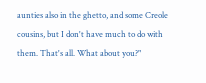aunties also in the ghetto, and some Creole cousins, but I don't have much to do with them. That's all. What about you?"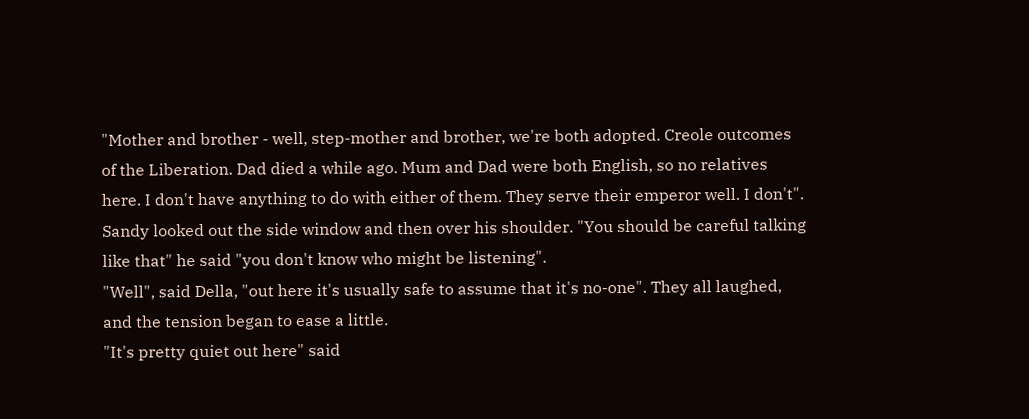"Mother and brother - well, step-mother and brother, we're both adopted. Creole outcomes of the Liberation. Dad died a while ago. Mum and Dad were both English, so no relatives here. I don't have anything to do with either of them. They serve their emperor well. I don't".
Sandy looked out the side window and then over his shoulder. "You should be careful talking like that" he said "you don't know who might be listening".
"Well", said Della, "out here it's usually safe to assume that it's no-one". They all laughed, and the tension began to ease a little.
"It's pretty quiet out here" said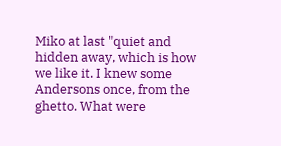Miko at last "quiet and hidden away, which is how we like it. I knew some Andersons once, from the ghetto. What were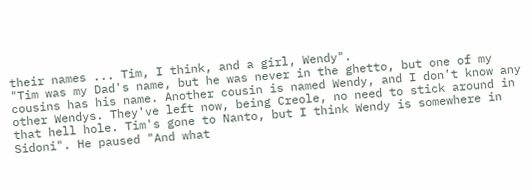their names ... Tim, I think, and a girl, Wendy".
"Tim was my Dad's name, but he was never in the ghetto, but one of my cousins has his name. Another cousin is named Wendy, and I don't know any other Wendys. They've left now, being Creole, no need to stick around in that hell hole. Tim's gone to Nanto, but I think Wendy is somewhere in Sidoni". He paused "And what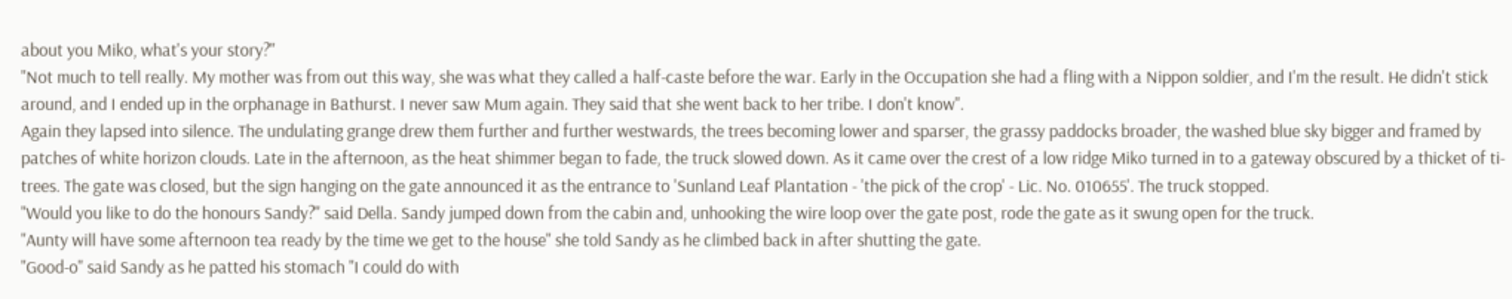about you Miko, what's your story?"
"Not much to tell really. My mother was from out this way, she was what they called a half-caste before the war. Early in the Occupation she had a fling with a Nippon soldier, and I'm the result. He didn't stick around, and I ended up in the orphanage in Bathurst. I never saw Mum again. They said that she went back to her tribe. I don't know".
Again they lapsed into silence. The undulating grange drew them further and further westwards, the trees becoming lower and sparser, the grassy paddocks broader, the washed blue sky bigger and framed by patches of white horizon clouds. Late in the afternoon, as the heat shimmer began to fade, the truck slowed down. As it came over the crest of a low ridge Miko turned in to a gateway obscured by a thicket of ti-trees. The gate was closed, but the sign hanging on the gate announced it as the entrance to 'Sunland Leaf Plantation - 'the pick of the crop' - Lic. No. 010655'. The truck stopped.
"Would you like to do the honours Sandy?" said Della. Sandy jumped down from the cabin and, unhooking the wire loop over the gate post, rode the gate as it swung open for the truck.
"Aunty will have some afternoon tea ready by the time we get to the house" she told Sandy as he climbed back in after shutting the gate.
"Good-o" said Sandy as he patted his stomach "I could do with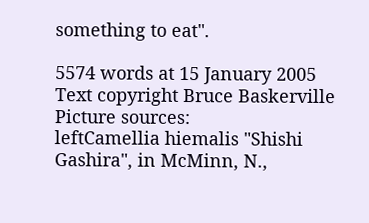something to eat".

5574 words at 15 January 2005
Text copyright Bruce Baskerville
Picture sources:
leftCamellia hiemalis "Shishi Gashira", in McMinn, N.,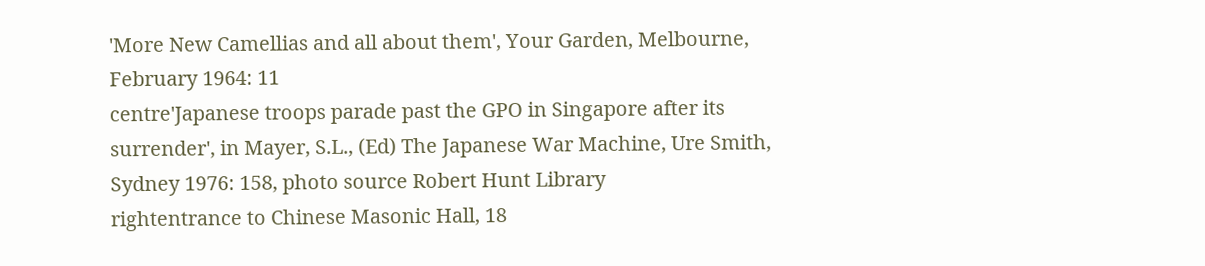'More New Camellias and all about them', Your Garden, Melbourne, February 1964: 11
centre'Japanese troops parade past the GPO in Singapore after its surrender', in Mayer, S.L., (Ed) The Japanese War Machine, Ure Smith, Sydney 1976: 158, photo source Robert Hunt Library
rightentrance to Chinese Masonic Hall, 18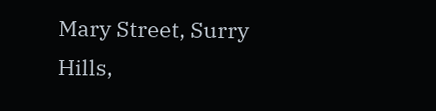Mary Street, Surry Hills,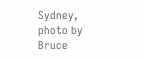Sydney, photo by Bruce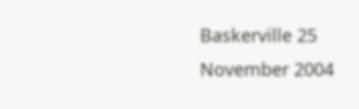Baskerville 25 November 2004